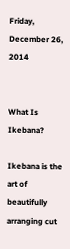Friday, December 26, 2014


What Is Ikebana?

Ikebana is the art of beautifully arranging cut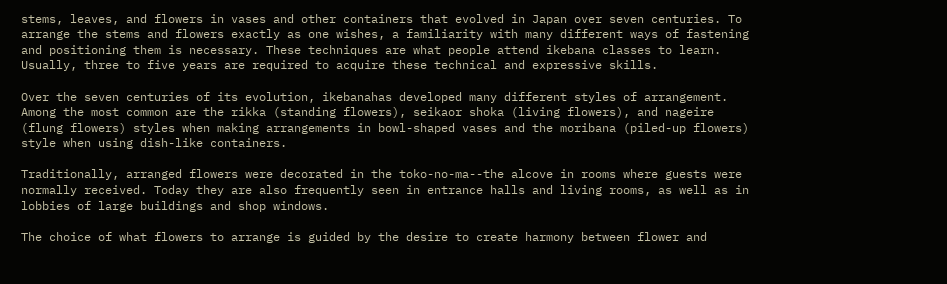stems, leaves, and flowers in vases and other containers that evolved in Japan over seven centuries. To arrange the stems and flowers exactly as one wishes, a familiarity with many different ways of fastening and positioning them is necessary. These techniques are what people attend ikebana classes to learn. Usually, three to five years are required to acquire these technical and expressive skills.

Over the seven centuries of its evolution, ikebanahas developed many different styles of arrangement. Among the most common are the rikka (standing flowers), seikaor shoka (living flowers), and nageire (flung flowers) styles when making arrangements in bowl-shaped vases and the moribana (piled-up flowers) style when using dish-like containers.

Traditionally, arranged flowers were decorated in the toko-no-ma--the alcove in rooms where guests were normally received. Today they are also frequently seen in entrance halls and living rooms, as well as in lobbies of large buildings and shop windows.

The choice of what flowers to arrange is guided by the desire to create harmony between flower and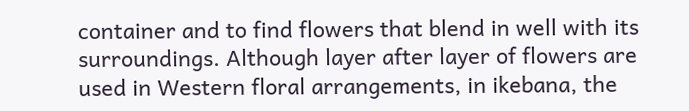container and to find flowers that blend in well with its surroundings. Although layer after layer of flowers are used in Western floral arrangements, in ikebana, the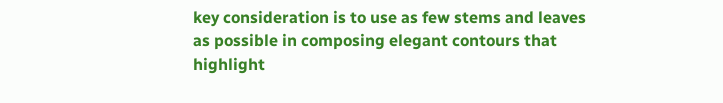key consideration is to use as few stems and leaves as possible in composing elegant contours that highlight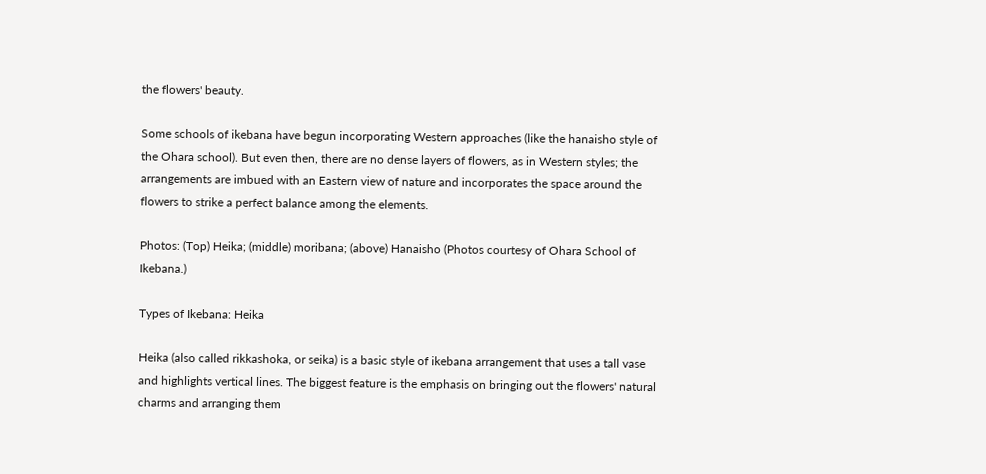the flowers' beauty.

Some schools of ikebana have begun incorporating Western approaches (like the hanaisho style of the Ohara school). But even then, there are no dense layers of flowers, as in Western styles; the arrangements are imbued with an Eastern view of nature and incorporates the space around the flowers to strike a perfect balance among the elements.

Photos: (Top) Heika; (middle) moribana; (above) Hanaisho (Photos courtesy of Ohara School of Ikebana.)

Types of Ikebana: Heika

Heika (also called rikkashoka, or seika) is a basic style of ikebana arrangement that uses a tall vase and highlights vertical lines. The biggest feature is the emphasis on bringing out the flowers' natural charms and arranging them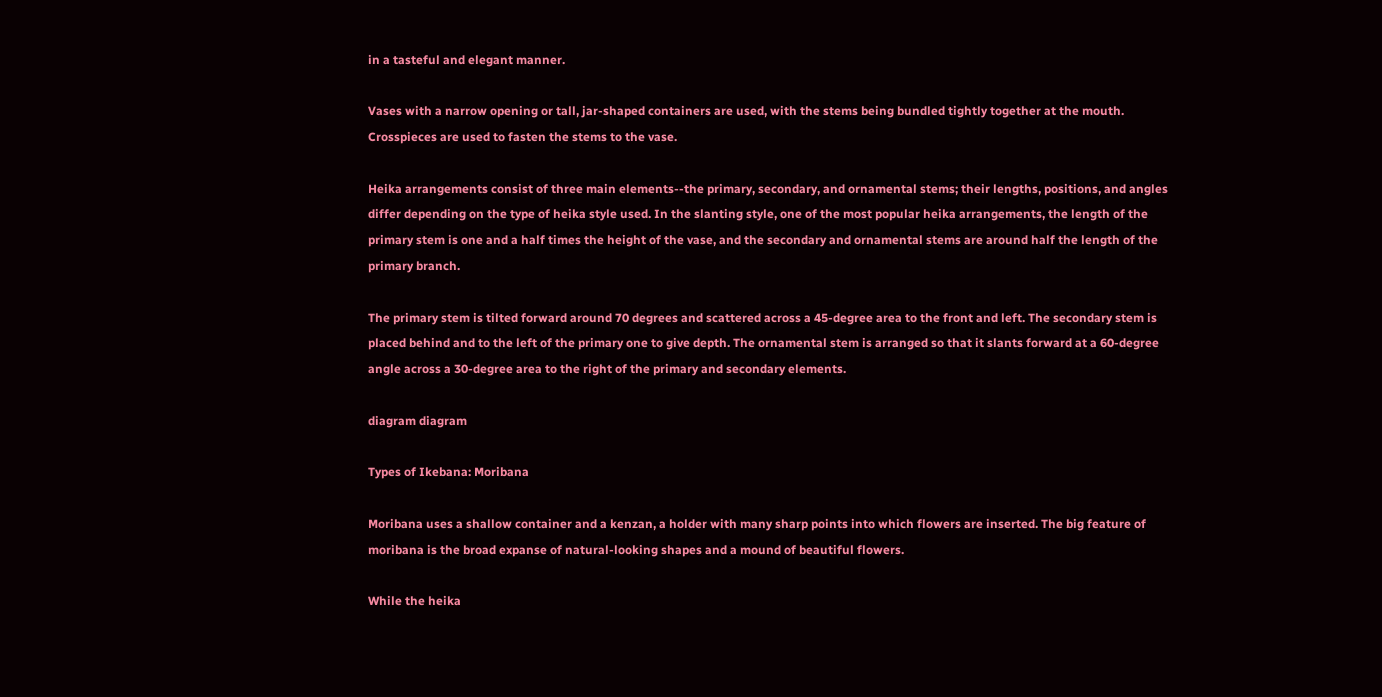in a tasteful and elegant manner.

Vases with a narrow opening or tall, jar-shaped containers are used, with the stems being bundled tightly together at the mouth. Crosspieces are used to fasten the stems to the vase.

Heika arrangements consist of three main elements--the primary, secondary, and ornamental stems; their lengths, positions, and angles differ depending on the type of heika style used. In the slanting style, one of the most popular heika arrangements, the length of the primary stem is one and a half times the height of the vase, and the secondary and ornamental stems are around half the length of the primary branch.

The primary stem is tilted forward around 70 degrees and scattered across a 45-degree area to the front and left. The secondary stem is placed behind and to the left of the primary one to give depth. The ornamental stem is arranged so that it slants forward at a 60-degree angle across a 30-degree area to the right of the primary and secondary elements.

diagram diagram

Types of Ikebana: Moribana

Moribana uses a shallow container and a kenzan, a holder with many sharp points into which flowers are inserted. The big feature of moribana is the broad expanse of natural-looking shapes and a mound of beautiful flowers.

While the heika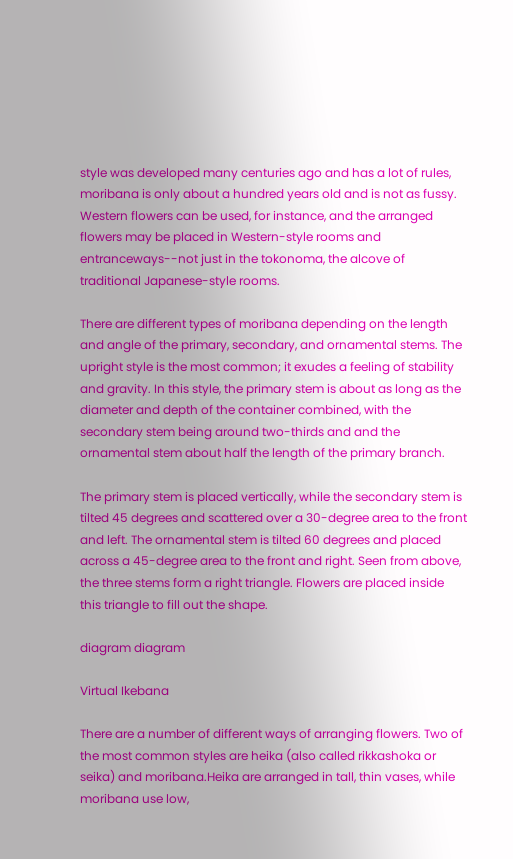style was developed many centuries ago and has a lot of rules, moribana is only about a hundred years old and is not as fussy. Western flowers can be used, for instance, and the arranged flowers may be placed in Western-style rooms and entranceways--not just in the tokonoma, the alcove of traditional Japanese-style rooms.

There are different types of moribana depending on the length and angle of the primary, secondary, and ornamental stems. The upright style is the most common; it exudes a feeling of stability and gravity. In this style, the primary stem is about as long as the diameter and depth of the container combined, with the secondary stem being around two-thirds and and the ornamental stem about half the length of the primary branch.

The primary stem is placed vertically, while the secondary stem is tilted 45 degrees and scattered over a 30-degree area to the front and left. The ornamental stem is tilted 60 degrees and placed across a 45-degree area to the front and right. Seen from above, the three stems form a right triangle. Flowers are placed inside this triangle to fill out the shape.

diagram diagram

Virtual Ikebana

There are a number of different ways of arranging flowers. Two of the most common styles are heika (also called rikkashoka or seika) and moribana.Heika are arranged in tall, thin vases, while moribana use low,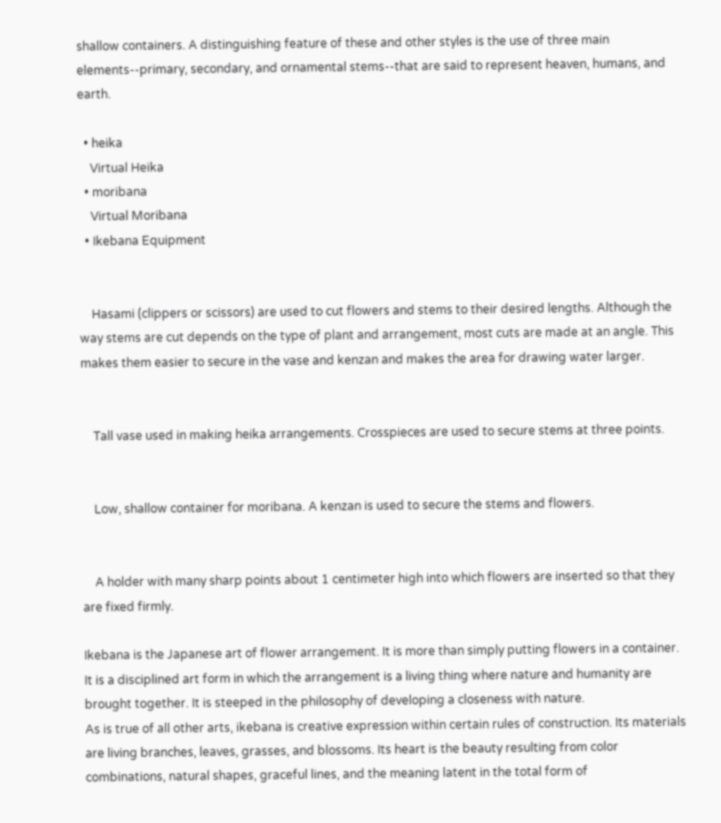shallow containers. A distinguishing feature of these and other styles is the use of three main elements--primary, secondary, and ornamental stems--that are said to represent heaven, humans, and earth.

  • heika
    Virtual Heika
  • moribana
    Virtual Moribana
  • Ikebana Equipment


    Hasami (clippers or scissors) are used to cut flowers and stems to their desired lengths. Although the way stems are cut depends on the type of plant and arrangement, most cuts are made at an angle. This makes them easier to secure in the vase and kenzan and makes the area for drawing water larger.


    Tall vase used in making heika arrangements. Crosspieces are used to secure stems at three points.


    Low, shallow container for moribana. A kenzan is used to secure the stems and flowers.


    A holder with many sharp points about 1 centimeter high into which flowers are inserted so that they are fixed firmly.

Ikebana is the Japanese art of flower arrangement. It is more than simply putting flowers in a container. It is a disciplined art form in which the arrangement is a living thing where nature and humanity are brought together. It is steeped in the philosophy of developing a closeness with nature.
As is true of all other arts, ikebana is creative expression within certain rules of construction. Its materials are living branches, leaves, grasses, and blossoms. Its heart is the beauty resulting from color combinations, natural shapes, graceful lines, and the meaning latent in the total form of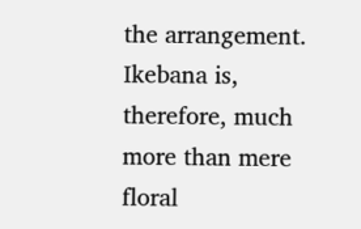the arrangement. Ikebana is, therefore, much more than mere floral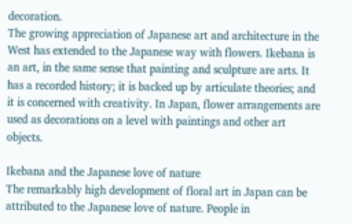decoration.
The growing appreciation of Japanese art and architecture in the West has extended to the Japanese way with flowers. Ikebana is an art, in the same sense that painting and sculpture are arts. It has a recorded history; it is backed up by articulate theories; and it is concerned with creativity. In Japan, flower arrangements are used as decorations on a level with paintings and other art objects.

Ikebana and the Japanese love of nature
The remarkably high development of floral art in Japan can be attributed to the Japanese love of nature. People in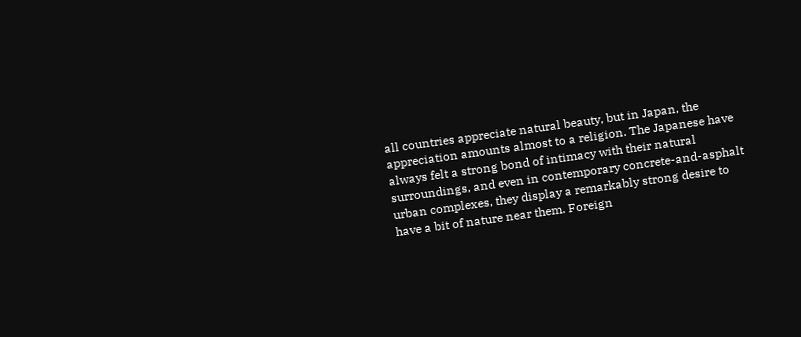all countries appreciate natural beauty, but in Japan, the appreciation amounts almost to a religion. The Japanese have always felt a strong bond of intimacy with their natural surroundings, and even in contemporary concrete-and-asphalt urban complexes, they display a remarkably strong desire to have a bit of nature near them. Foreign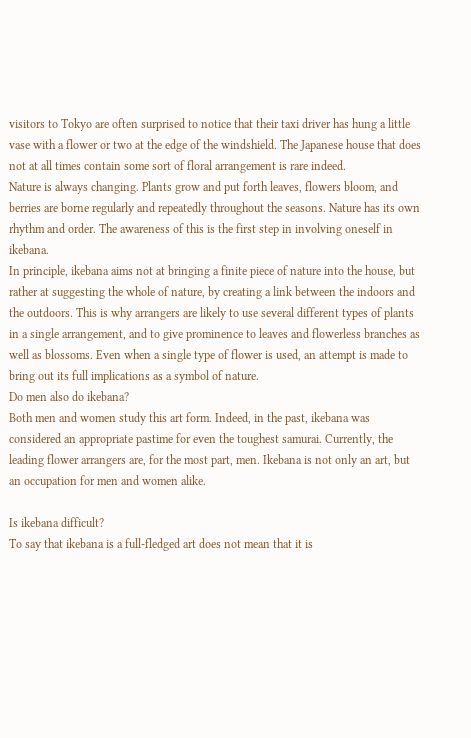visitors to Tokyo are often surprised to notice that their taxi driver has hung a little vase with a flower or two at the edge of the windshield. The Japanese house that does not at all times contain some sort of floral arrangement is rare indeed.
Nature is always changing. Plants grow and put forth leaves, flowers bloom, and berries are borne regularly and repeatedly throughout the seasons. Nature has its own rhythm and order. The awareness of this is the first step in involving oneself in ikebana.
In principle, ikebana aims not at bringing a finite piece of nature into the house, but rather at suggesting the whole of nature, by creating a link between the indoors and the outdoors. This is why arrangers are likely to use several different types of plants in a single arrangement, and to give prominence to leaves and flowerless branches as well as blossoms. Even when a single type of flower is used, an attempt is made to bring out its full implications as a symbol of nature.
Do men also do ikebana?
Both men and women study this art form. Indeed, in the past, ikebana was considered an appropriate pastime for even the toughest samurai. Currently, the leading flower arrangers are, for the most part, men. Ikebana is not only an art, but an occupation for men and women alike.

Is ikebana difficult?
To say that ikebana is a full-fledged art does not mean that it is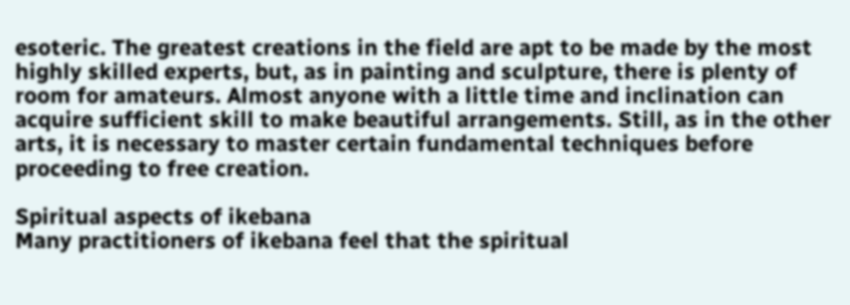esoteric. The greatest creations in the field are apt to be made by the most highly skilled experts, but, as in painting and sculpture, there is plenty of room for amateurs. Almost anyone with a little time and inclination can acquire sufficient skill to make beautiful arrangements. Still, as in the other arts, it is necessary to master certain fundamental techniques before proceeding to free creation.

Spiritual aspects of ikebana
Many practitioners of ikebana feel that the spiritual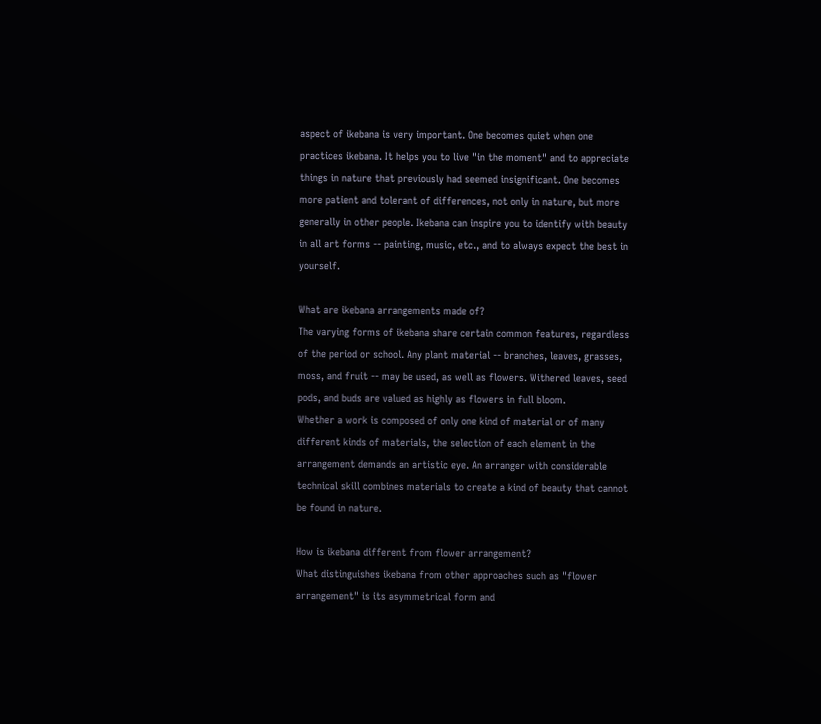aspect of ikebana is very important. One becomes quiet when one practices ikebana. It helps you to live "in the moment" and to appreciate things in nature that previously had seemed insignificant. One becomes more patient and tolerant of differences, not only in nature, but more generally in other people. Ikebana can inspire you to identify with beauty in all art forms -- painting, music, etc., and to always expect the best in yourself.

What are ikebana arrangements made of?
The varying forms of ikebana share certain common features, regardless of the period or school. Any plant material -- branches, leaves, grasses, moss, and fruit -- may be used, as well as flowers. Withered leaves, seed pods, and buds are valued as highly as flowers in full bloom.
Whether a work is composed of only one kind of material or of many different kinds of materials, the selection of each element in the arrangement demands an artistic eye. An arranger with considerable technical skill combines materials to create a kind of beauty that cannot be found in nature.

How is ikebana different from flower arrangement?
What distinguishes ikebana from other approaches such as "flower arrangement" is its asymmetrical form and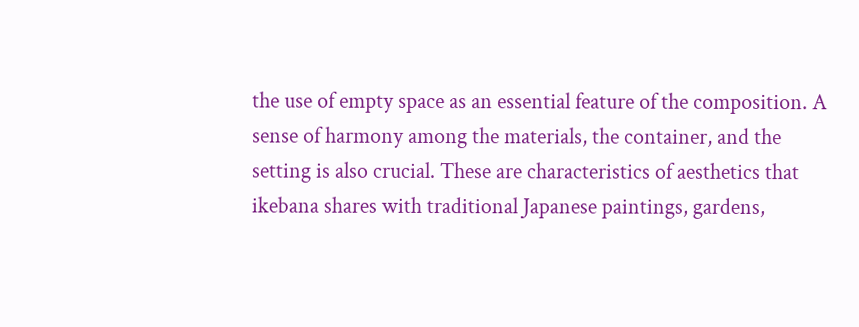the use of empty space as an essential feature of the composition. A sense of harmony among the materials, the container, and the setting is also crucial. These are characteristics of aesthetics that ikebana shares with traditional Japanese paintings, gardens,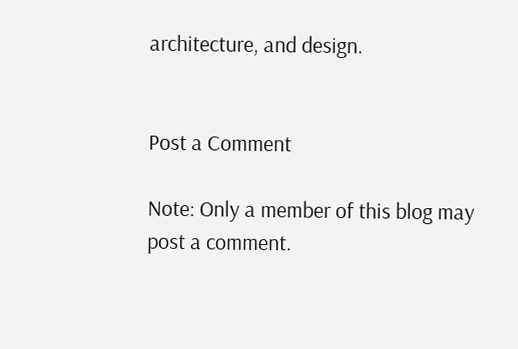architecture, and design.


Post a Comment

Note: Only a member of this blog may post a comment.